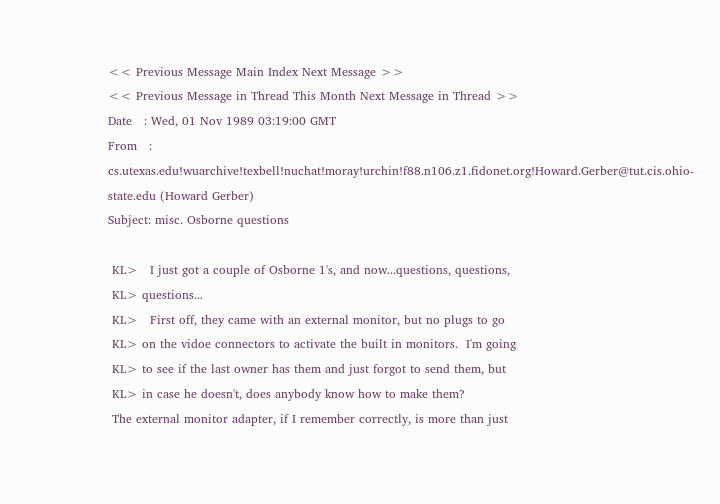<< Previous Message Main Index Next Message >>
<< Previous Message in Thread This Month Next Message in Thread >>
Date   : Wed, 01 Nov 1989 03:19:00 GMT
From   : cs.utexas.edu!wuarchive!texbell!nuchat!moray!urchin!f88.n106.z1.fidonet.org!Howard.Gerber@tut.cis.ohio-state.edu (Howard Gerber)
Subject: misc. Osborne questions

 KL>   I just got a couple of Osborne 1's, and now...questions, questions,
 KL> questions...
 KL>   First off, they came with an external monitor, but no plugs to go
 KL> on the vidoe connectors to activate the built in monitors.  I'm going
 KL> to see if the last owner has them and just forgot to send them, but
 KL> in case he doesn't, does anybody know how to make them?
 The external monitor adapter, if I remember correctly, is more than just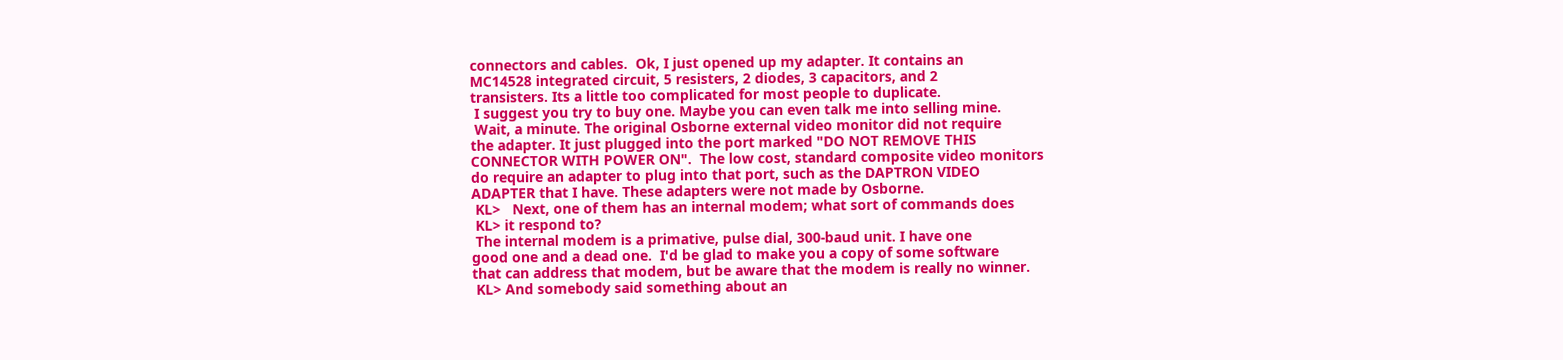connectors and cables.  Ok, I just opened up my adapter. It contains an
MC14528 integrated circuit, 5 resisters, 2 diodes, 3 capacitors, and 2
transisters. Its a little too complicated for most people to duplicate.
 I suggest you try to buy one. Maybe you can even talk me into selling mine.
 Wait, a minute. The original Osborne external video monitor did not require
the adapter. It just plugged into the port marked "DO NOT REMOVE THIS
CONNECTOR WITH POWER ON".  The low cost, standard composite video monitors
do require an adapter to plug into that port, such as the DAPTRON VIDEO
ADAPTER that I have. These adapters were not made by Osborne.
 KL>   Next, one of them has an internal modem; what sort of commands does
 KL> it respond to?
 The internal modem is a primative, pulse dial, 300-baud unit. I have one
good one and a dead one.  I'd be glad to make you a copy of some software
that can address that modem, but be aware that the modem is really no winner.
 KL> And somebody said something about an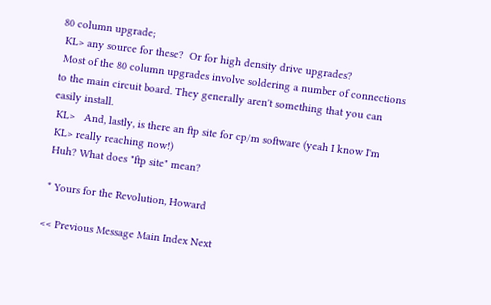80 column upgrade;
 KL> any source for these?  Or for high density drive upgrades?
 Most of the 80 column upgrades involve soldering a number of connections
to the main circuit board. They generally aren't something that you can
easily install.
 KL>   And, lastly, is there an ftp site for cp/m software (yeah I know I'm
 KL> really reaching now!)
 Huh? What does "ftp site" mean?

 * Yours for the Revolution, Howard

<< Previous Message Main Index Next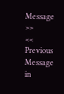Message >>
<< Previous Message in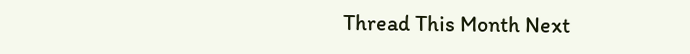Thread This Month Next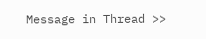Message in Thread >>